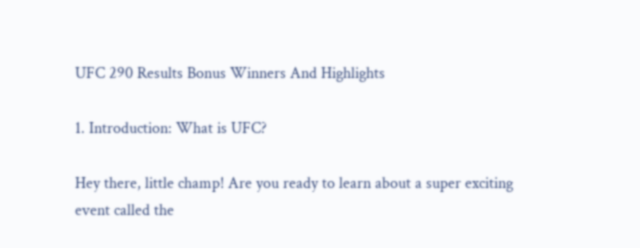UFC 290 Results Bonus Winners And Highlights

1. Introduction: What is UFC?

Hey there, little champ! Are you ready to learn about a super exciting event called the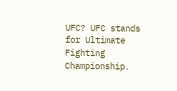UFC? UFC stands for Ultimate Fighting Championship.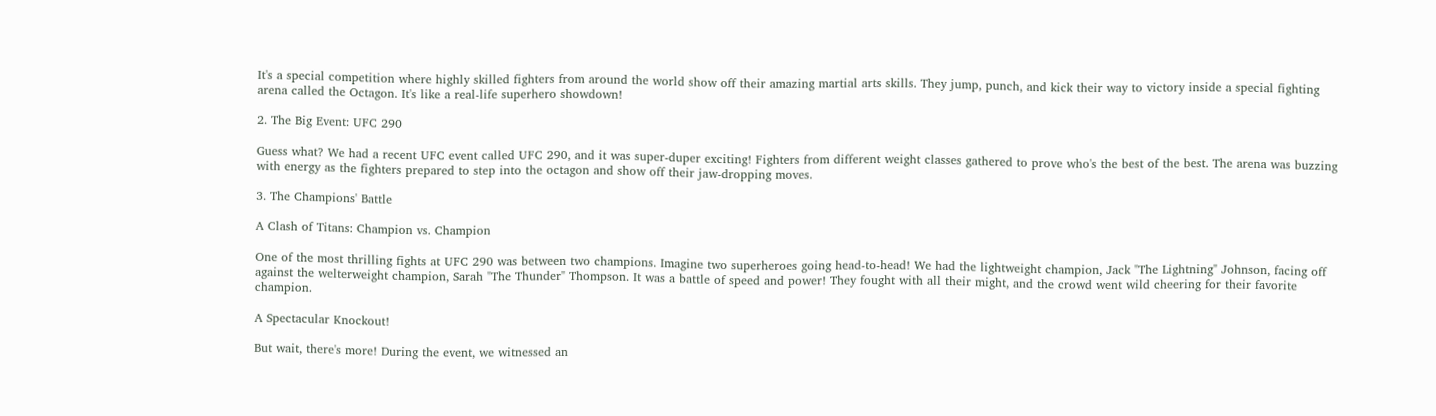It's a special competition where highly skilled fighters from around the world show off their amazing martial arts skills. They jump, punch, and kick their way to victory inside a special fighting arena called the Octagon. It's like a real-life superhero showdown!

2. The Big Event: UFC 290

Guess what? We had a recent UFC event called UFC 290, and it was super-duper exciting! Fighters from different weight classes gathered to prove who's the best of the best. The arena was buzzing with energy as the fighters prepared to step into the octagon and show off their jaw-dropping moves.

3. The Champions' Battle

A Clash of Titans: Champion vs. Champion

One of the most thrilling fights at UFC 290 was between two champions. Imagine two superheroes going head-to-head! We had the lightweight champion, Jack "The Lightning" Johnson, facing off against the welterweight champion, Sarah "The Thunder" Thompson. It was a battle of speed and power! They fought with all their might, and the crowd went wild cheering for their favorite champion.

A Spectacular Knockout!

But wait, there's more! During the event, we witnessed an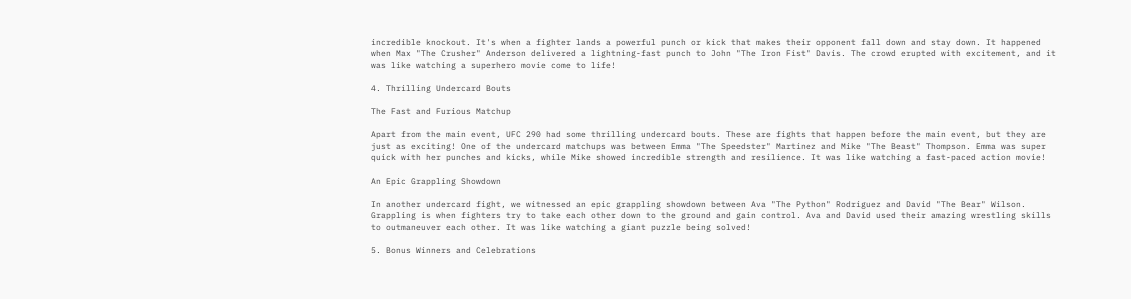incredible knockout. It's when a fighter lands a powerful punch or kick that makes their opponent fall down and stay down. It happened when Max "The Crusher" Anderson delivered a lightning-fast punch to John "The Iron Fist" Davis. The crowd erupted with excitement, and it was like watching a superhero movie come to life!

4. Thrilling Undercard Bouts

The Fast and Furious Matchup

Apart from the main event, UFC 290 had some thrilling undercard bouts. These are fights that happen before the main event, but they are just as exciting! One of the undercard matchups was between Emma "The Speedster" Martinez and Mike "The Beast" Thompson. Emma was super quick with her punches and kicks, while Mike showed incredible strength and resilience. It was like watching a fast-paced action movie!

An Epic Grappling Showdown

In another undercard fight, we witnessed an epic grappling showdown between Ava "The Python" Rodriguez and David "The Bear" Wilson. Grappling is when fighters try to take each other down to the ground and gain control. Ava and David used their amazing wrestling skills to outmaneuver each other. It was like watching a giant puzzle being solved!

5. Bonus Winners and Celebrations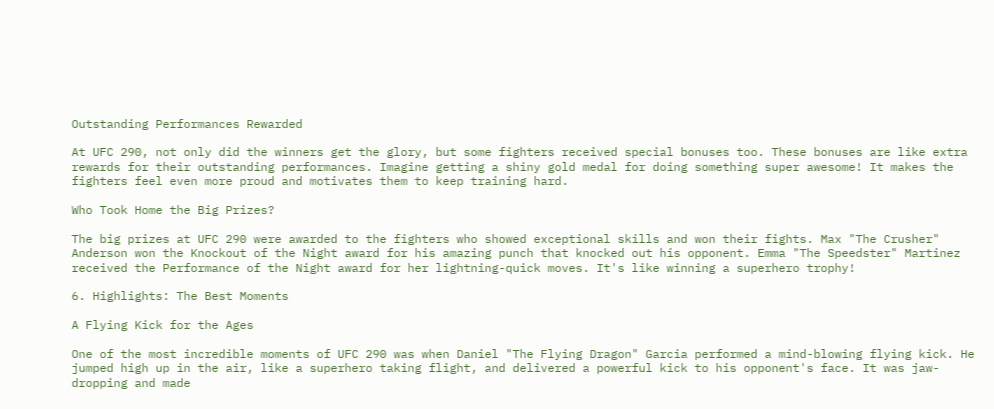Outstanding Performances Rewarded

At UFC 290, not only did the winners get the glory, but some fighters received special bonuses too. These bonuses are like extra rewards for their outstanding performances. Imagine getting a shiny gold medal for doing something super awesome! It makes the fighters feel even more proud and motivates them to keep training hard.

Who Took Home the Big Prizes?

The big prizes at UFC 290 were awarded to the fighters who showed exceptional skills and won their fights. Max "The Crusher" Anderson won the Knockout of the Night award for his amazing punch that knocked out his opponent. Emma "The Speedster" Martinez received the Performance of the Night award for her lightning-quick moves. It's like winning a superhero trophy!

6. Highlights: The Best Moments

A Flying Kick for the Ages

One of the most incredible moments of UFC 290 was when Daniel "The Flying Dragon" Garcia performed a mind-blowing flying kick. He jumped high up in the air, like a superhero taking flight, and delivered a powerful kick to his opponent's face. It was jaw-dropping and made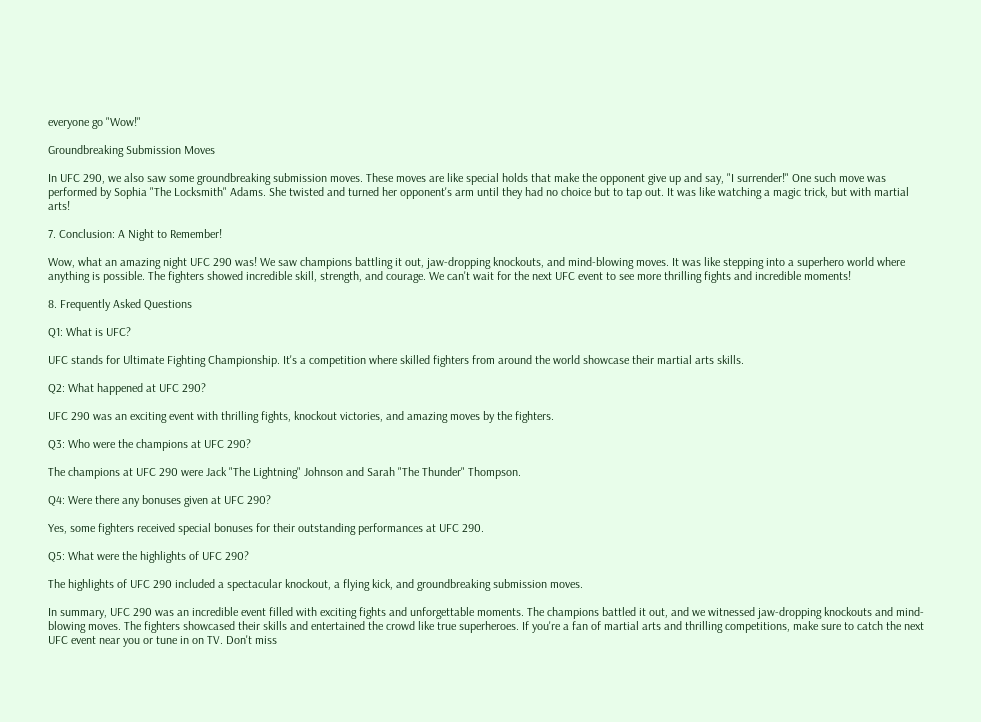everyone go "Wow!"

Groundbreaking Submission Moves

In UFC 290, we also saw some groundbreaking submission moves. These moves are like special holds that make the opponent give up and say, "I surrender!" One such move was performed by Sophia "The Locksmith" Adams. She twisted and turned her opponent's arm until they had no choice but to tap out. It was like watching a magic trick, but with martial arts!

7. Conclusion: A Night to Remember!

Wow, what an amazing night UFC 290 was! We saw champions battling it out, jaw-dropping knockouts, and mind-blowing moves. It was like stepping into a superhero world where anything is possible. The fighters showed incredible skill, strength, and courage. We can't wait for the next UFC event to see more thrilling fights and incredible moments!

8. Frequently Asked Questions

Q1: What is UFC?

UFC stands for Ultimate Fighting Championship. It's a competition where skilled fighters from around the world showcase their martial arts skills.

Q2: What happened at UFC 290?

UFC 290 was an exciting event with thrilling fights, knockout victories, and amazing moves by the fighters.

Q3: Who were the champions at UFC 290?

The champions at UFC 290 were Jack "The Lightning" Johnson and Sarah "The Thunder" Thompson.

Q4: Were there any bonuses given at UFC 290?

Yes, some fighters received special bonuses for their outstanding performances at UFC 290.

Q5: What were the highlights of UFC 290?

The highlights of UFC 290 included a spectacular knockout, a flying kick, and groundbreaking submission moves.

In summary, UFC 290 was an incredible event filled with exciting fights and unforgettable moments. The champions battled it out, and we witnessed jaw-dropping knockouts and mind-blowing moves. The fighters showcased their skills and entertained the crowd like true superheroes. If you're a fan of martial arts and thrilling competitions, make sure to catch the next UFC event near you or tune in on TV. Don't miss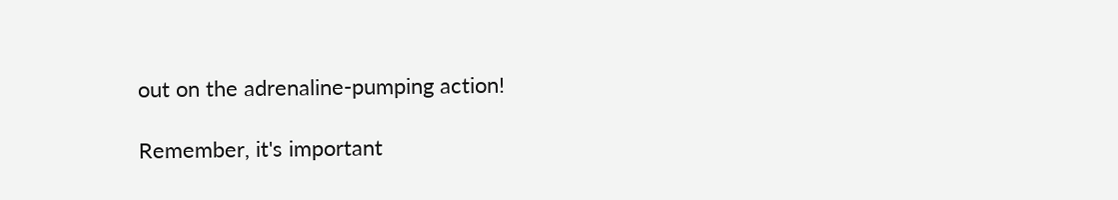out on the adrenaline-pumping action!

Remember, it's important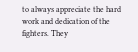to always appreciate the hard work and dedication of the fighters. They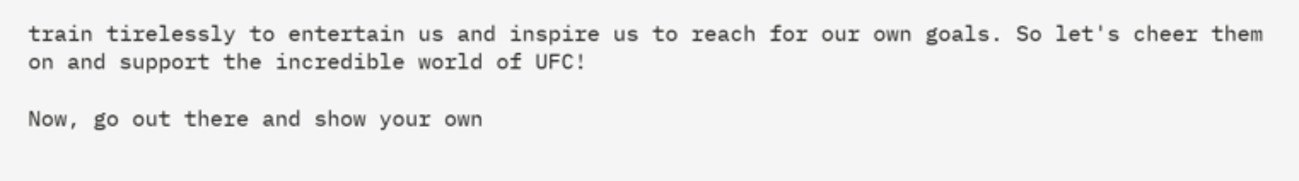train tirelessly to entertain us and inspire us to reach for our own goals. So let's cheer them on and support the incredible world of UFC!

Now, go out there and show your own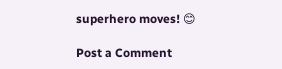superhero moves! 😊

Post a Comment